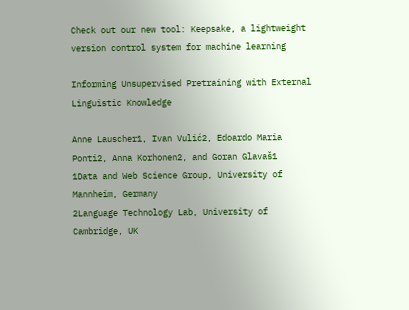Check out our new tool: Keepsake, a lightweight version control system for machine learning

Informing Unsupervised Pretraining with External Linguistic Knowledge

Anne Lauscher1, Ivan Vulić2, Edoardo Maria Ponti2, Anna Korhonen2, and Goran Glavaš1
1Data and Web Science Group, University of Mannheim, Germany
2Language Technology Lab, University of Cambridge, UK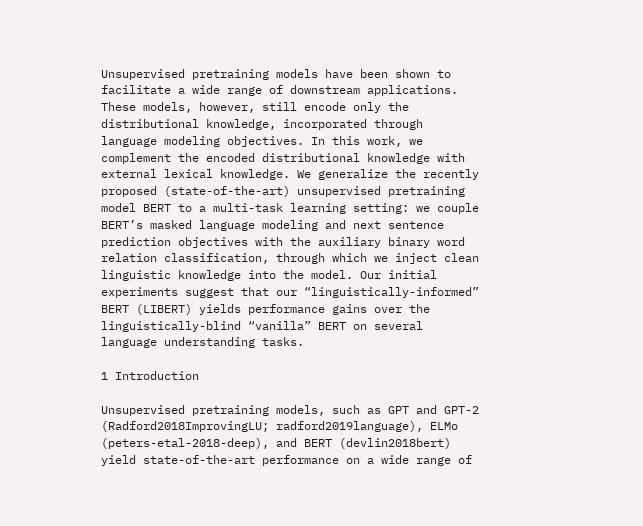Unsupervised pretraining models have been shown to facilitate a wide range of downstream applications. These models, however, still encode only the distributional knowledge, incorporated through language modeling objectives. In this work, we complement the encoded distributional knowledge with external lexical knowledge. We generalize the recently proposed (state-of-the-art) unsupervised pretraining model BERT to a multi-task learning setting: we couple BERT’s masked language modeling and next sentence prediction objectives with the auxiliary binary word relation classification, through which we inject clean linguistic knowledge into the model. Our initial experiments suggest that our “linguistically-informed” BERT (LIBERT) yields performance gains over the linguistically-blind “vanilla” BERT on several language understanding tasks.

1 Introduction

Unsupervised pretraining models, such as GPT and GPT-2 (Radford2018ImprovingLU; radford2019language), ELMo (peters-etal-2018-deep), and BERT (devlin2018bert) yield state-of-the-art performance on a wide range of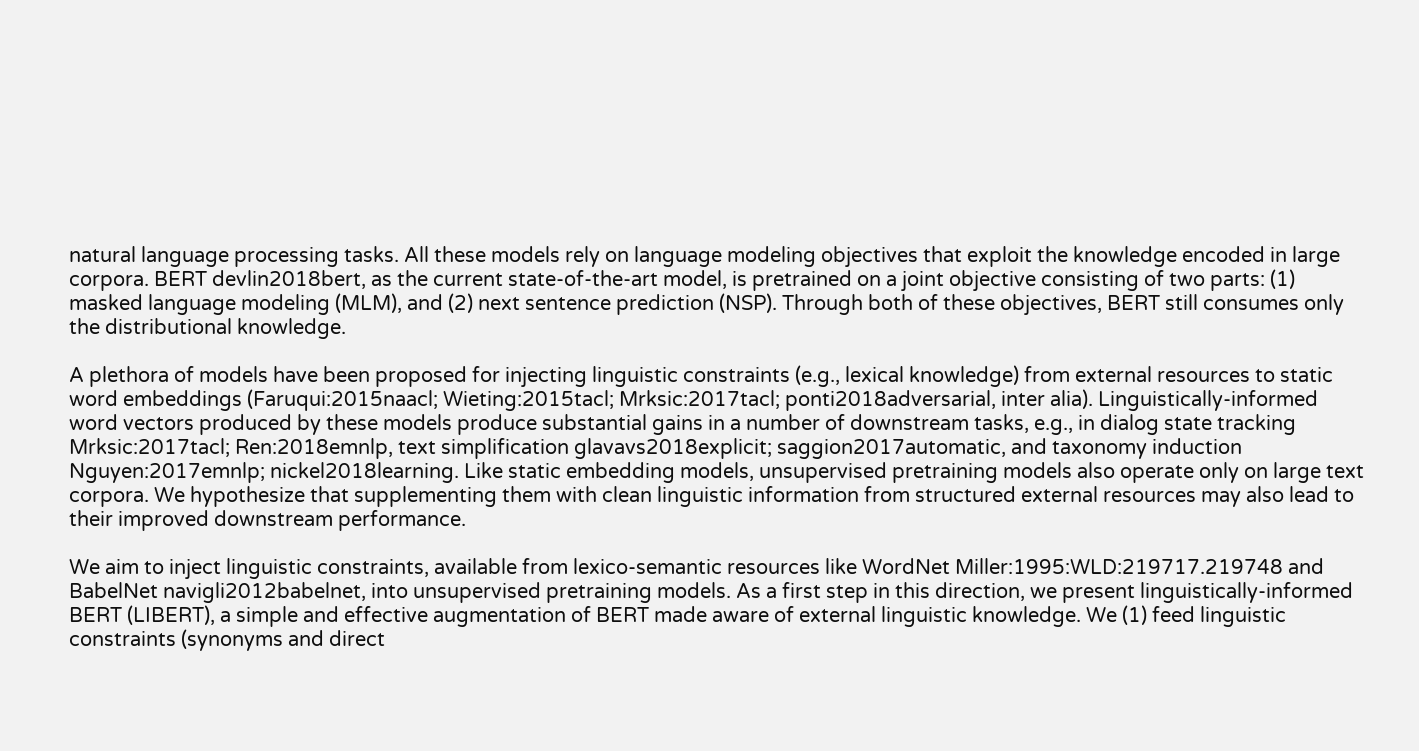natural language processing tasks. All these models rely on language modeling objectives that exploit the knowledge encoded in large corpora. BERT devlin2018bert, as the current state-of-the-art model, is pretrained on a joint objective consisting of two parts: (1) masked language modeling (MLM), and (2) next sentence prediction (NSP). Through both of these objectives, BERT still consumes only the distributional knowledge.

A plethora of models have been proposed for injecting linguistic constraints (e.g., lexical knowledge) from external resources to static word embeddings (Faruqui:2015naacl; Wieting:2015tacl; Mrksic:2017tacl; ponti2018adversarial, inter alia). Linguistically-informed word vectors produced by these models produce substantial gains in a number of downstream tasks, e.g., in dialog state tracking Mrksic:2017tacl; Ren:2018emnlp, text simplification glavavs2018explicit; saggion2017automatic, and taxonomy induction Nguyen:2017emnlp; nickel2018learning. Like static embedding models, unsupervised pretraining models also operate only on large text corpora. We hypothesize that supplementing them with clean linguistic information from structured external resources may also lead to their improved downstream performance.

We aim to inject linguistic constraints, available from lexico-semantic resources like WordNet Miller:1995:WLD:219717.219748 and BabelNet navigli2012babelnet, into unsupervised pretraining models. As a first step in this direction, we present linguistically-informed BERT (LIBERT), a simple and effective augmentation of BERT made aware of external linguistic knowledge. We (1) feed linguistic constraints (synonyms and direct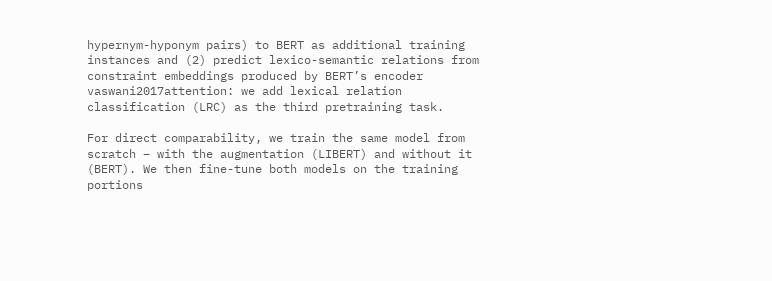hypernym-hyponym pairs) to BERT as additional training instances and (2) predict lexico-semantic relations from constraint embeddings produced by BERT’s encoder vaswani2017attention: we add lexical relation classification (LRC) as the third pretraining task.

For direct comparability, we train the same model from scratch – with the augmentation (LIBERT) and without it (BERT). We then fine-tune both models on the training portions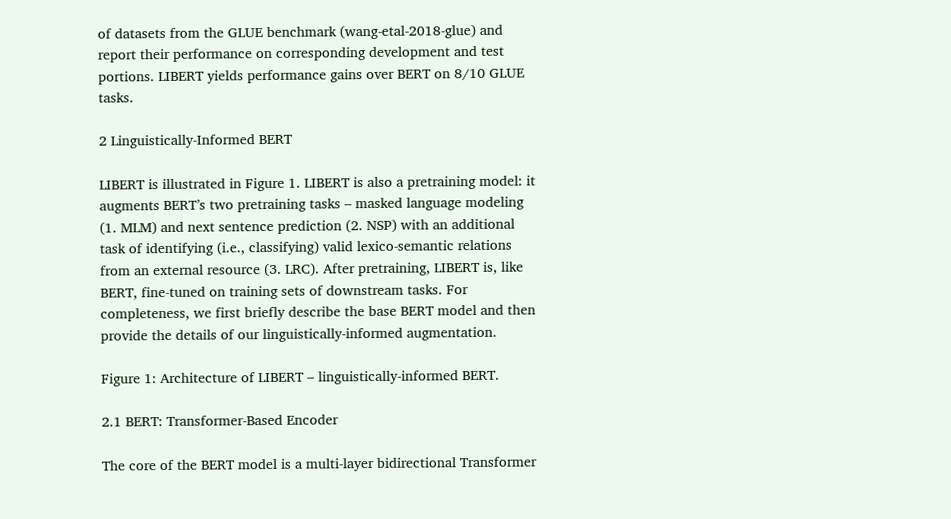of datasets from the GLUE benchmark (wang-etal-2018-glue) and report their performance on corresponding development and test portions. LIBERT yields performance gains over BERT on 8/10 GLUE tasks.

2 Linguistically-Informed BERT

LIBERT is illustrated in Figure 1. LIBERT is also a pretraining model: it augments BERT’s two pretraining tasks – masked language modeling (1. MLM) and next sentence prediction (2. NSP) with an additional task of identifying (i.e., classifying) valid lexico-semantic relations from an external resource (3. LRC). After pretraining, LIBERT is, like BERT, fine-tuned on training sets of downstream tasks. For completeness, we first briefly describe the base BERT model and then provide the details of our linguistically-informed augmentation.

Figure 1: Architecture of LIBERT – linguistically-informed BERT.

2.1 BERT: Transformer-Based Encoder

The core of the BERT model is a multi-layer bidirectional Transformer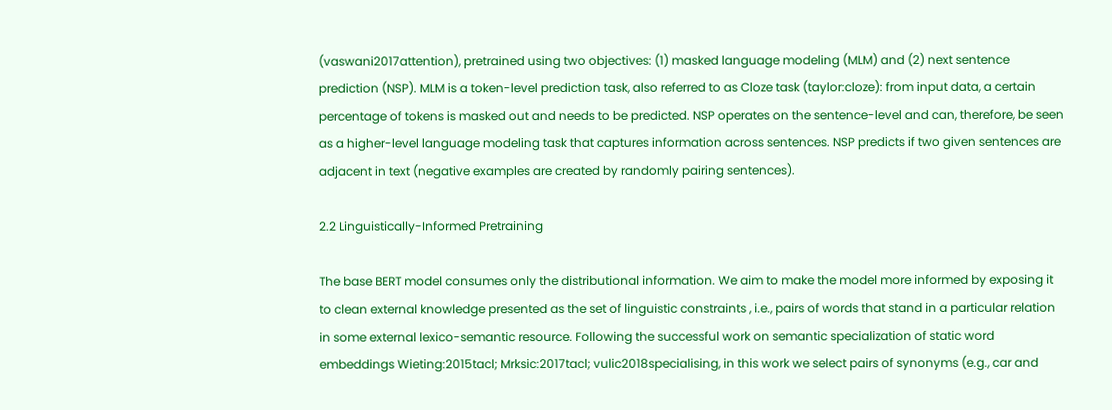(vaswani2017attention), pretrained using two objectives: (1) masked language modeling (MLM) and (2) next sentence prediction (NSP). MLM is a token-level prediction task, also referred to as Cloze task (taylor:cloze): from input data, a certain percentage of tokens is masked out and needs to be predicted. NSP operates on the sentence-level and can, therefore, be seen as a higher-level language modeling task that captures information across sentences. NSP predicts if two given sentences are adjacent in text (negative examples are created by randomly pairing sentences).

2.2 Linguistically-Informed Pretraining

The base BERT model consumes only the distributional information. We aim to make the model more informed by exposing it to clean external knowledge presented as the set of linguistic constraints , i.e., pairs of words that stand in a particular relation in some external lexico-semantic resource. Following the successful work on semantic specialization of static word embeddings Wieting:2015tacl; Mrksic:2017tacl; vulic2018specialising, in this work we select pairs of synonyms (e.g., car and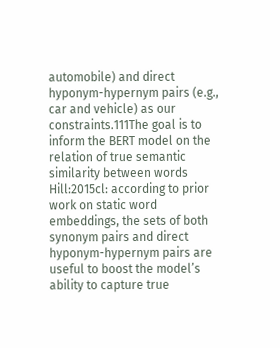automobile) and direct hyponym-hypernym pairs (e.g., car and vehicle) as our constraints.111The goal is to inform the BERT model on the relation of true semantic similarity between words Hill:2015cl: according to prior work on static word embeddings, the sets of both synonym pairs and direct hyponym-hypernym pairs are useful to boost the model’s ability to capture true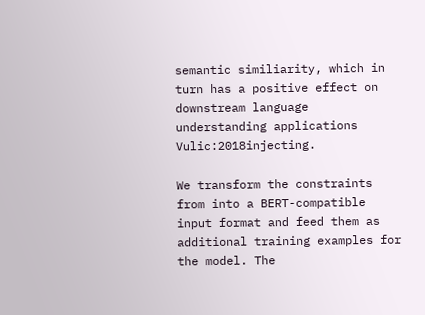semantic similiarity, which in turn has a positive effect on downstream language understanding applications Vulic:2018injecting.

We transform the constraints from into a BERT-compatible input format and feed them as additional training examples for the model. The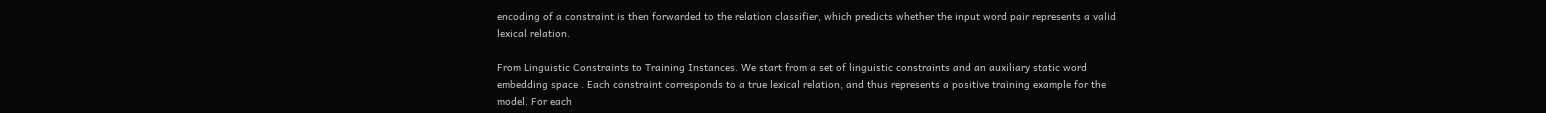encoding of a constraint is then forwarded to the relation classifier, which predicts whether the input word pair represents a valid lexical relation.

From Linguistic Constraints to Training Instances. We start from a set of linguistic constraints and an auxiliary static word embedding space . Each constraint corresponds to a true lexical relation, and thus represents a positive training example for the model. For each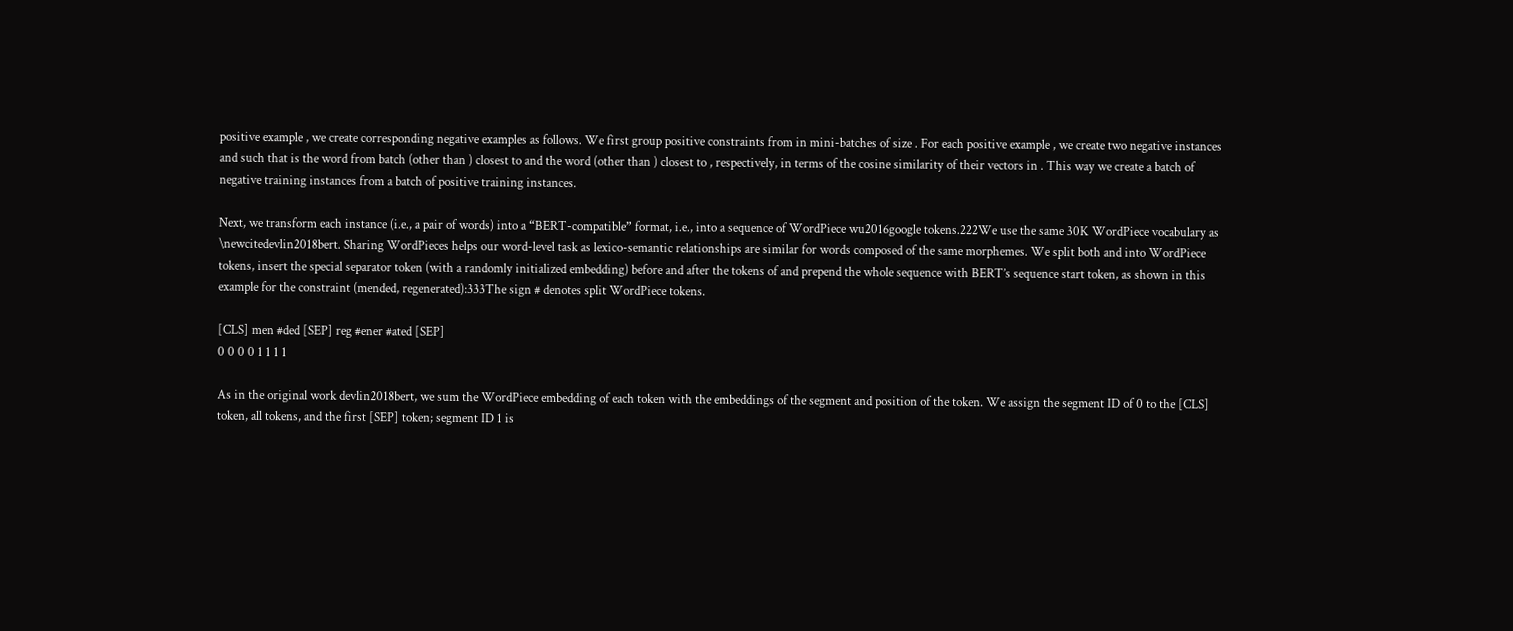positive example , we create corresponding negative examples as follows. We first group positive constraints from in mini-batches of size . For each positive example , we create two negative instances and such that is the word from batch (other than ) closest to and the word (other than ) closest to , respectively, in terms of the cosine similarity of their vectors in . This way we create a batch of negative training instances from a batch of positive training instances.

Next, we transform each instance (i.e., a pair of words) into a “BERT-compatible” format, i.e., into a sequence of WordPiece wu2016google tokens.222We use the same 30K WordPiece vocabulary as \newcitedevlin2018bert. Sharing WordPieces helps our word-level task as lexico-semantic relationships are similar for words composed of the same morphemes. We split both and into WordPiece tokens, insert the special separator token (with a randomly initialized embedding) before and after the tokens of and prepend the whole sequence with BERT’s sequence start token, as shown in this example for the constraint (mended, regenerated):333The sign # denotes split WordPiece tokens.

[CLS] men #ded [SEP] reg #ener #ated [SEP]
0 0 0 0 1 1 1 1

As in the original work devlin2018bert, we sum the WordPiece embedding of each token with the embeddings of the segment and position of the token. We assign the segment ID of 0 to the [CLS] token, all tokens, and the first [SEP] token; segment ID 1 is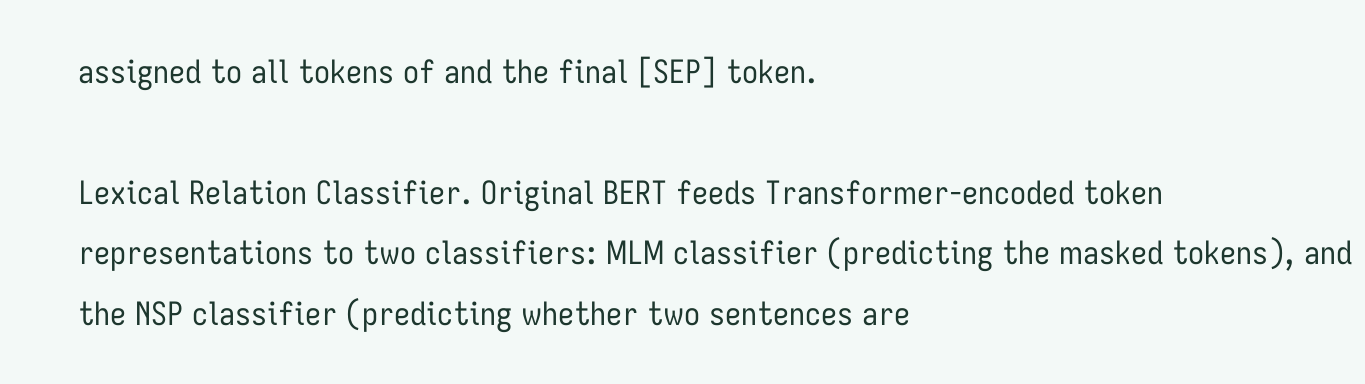assigned to all tokens of and the final [SEP] token.

Lexical Relation Classifier. Original BERT feeds Transformer-encoded token representations to two classifiers: MLM classifier (predicting the masked tokens), and the NSP classifier (predicting whether two sentences are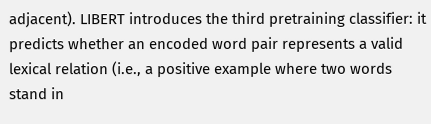adjacent). LIBERT introduces the third pretraining classifier: it predicts whether an encoded word pair represents a valid lexical relation (i.e., a positive example where two words stand in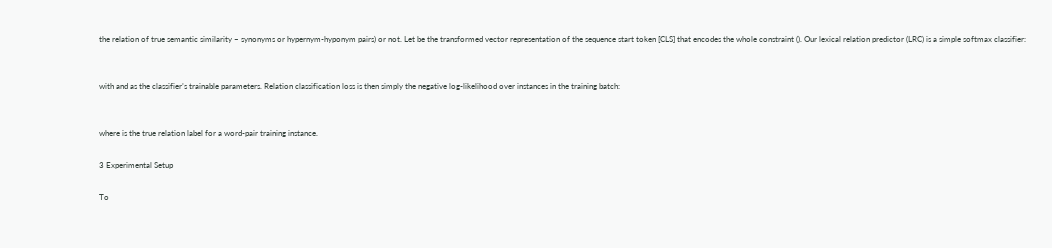the relation of true semantic similarity – synonyms or hypernym-hyponym pairs) or not. Let be the transformed vector representation of the sequence start token [CLS] that encodes the whole constraint (). Our lexical relation predictor (LRC) is a simple softmax classifier:


with and as the classifier’s trainable parameters. Relation classification loss is then simply the negative log-likelihood over instances in the training batch:


where is the true relation label for a word-pair training instance.

3 Experimental Setup

To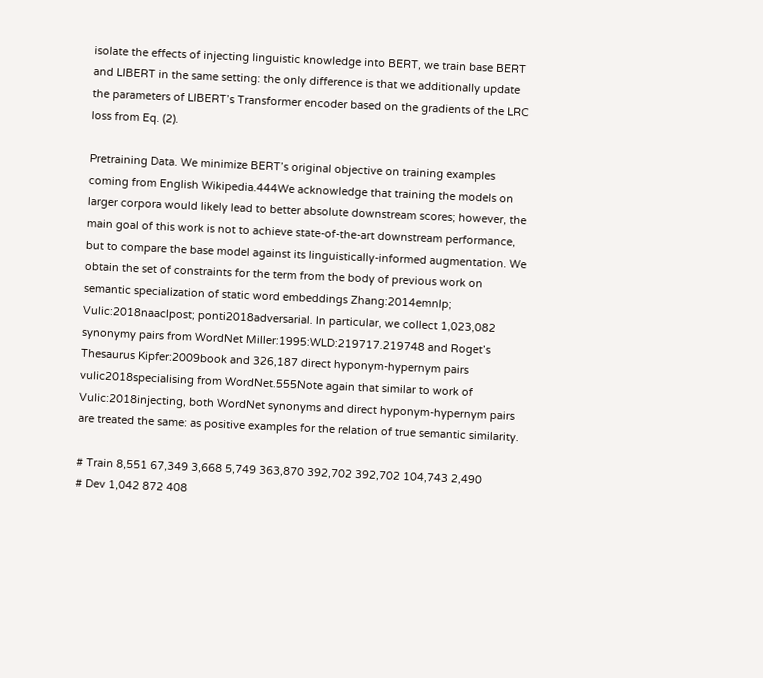isolate the effects of injecting linguistic knowledge into BERT, we train base BERT and LIBERT in the same setting: the only difference is that we additionally update the parameters of LIBERT’s Transformer encoder based on the gradients of the LRC loss from Eq. (2).

Pretraining Data. We minimize BERT’s original objective on training examples coming from English Wikipedia.444We acknowledge that training the models on larger corpora would likely lead to better absolute downstream scores; however, the main goal of this work is not to achieve state-of-the-art downstream performance, but to compare the base model against its linguistically-informed augmentation. We obtain the set of constraints for the term from the body of previous work on semantic specialization of static word embeddings Zhang:2014emnlp; Vulic:2018naaclpost; ponti2018adversarial. In particular, we collect 1,023,082 synonymy pairs from WordNet Miller:1995:WLD:219717.219748 and Roget’s Thesaurus Kipfer:2009book and 326,187 direct hyponym-hypernym pairs vulic2018specialising from WordNet.555Note again that similar to work of Vulic:2018injecting, both WordNet synonyms and direct hyponym-hypernym pairs are treated the same: as positive examples for the relation of true semantic similarity.

# Train 8,551 67,349 3,668 5,749 363,870 392,702 392,702 104,743 2,490
# Dev 1,042 872 408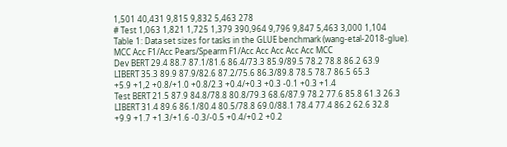1,501 40,431 9,815 9,832 5,463 278
# Test 1,063 1,821 1,725 1,379 390,964 9,796 9,847 5,463 3,000 1,104
Table 1: Data set sizes for tasks in the GLUE benchmark (wang-etal-2018-glue).
MCC Acc F1/Acc Pears/Spearm F1/Acc Acc Acc Acc Acc MCC
Dev BERT 29.4 88.7 87.1/81.6 86.4/73.3 85.9/89.5 78.2 78.8 86.2 63.9
LIBERT 35.3 89.9 87.9/82.6 87.2/75.6 86.3/89.8 78.5 78.7 86.5 65.3
+5.9 +1,2 +0.8/+1.0 +0.8/2.3 +0.4/+0.3 +0.3 -0.1 +0.3 +1.4
Test BERT 21.5 87.9 84.8/78.8 80.8/79.3 68.6/87.9 78.2 77.6 85.8 61.3 26.3
LIBERT 31.4 89.6 86.1/80.4 80.5/78.8 69.0/88.1 78.4 77.4 86.2 62.6 32.8
+9.9 +1.7 +1.3/+1.6 -0.3/-0.5 +0.4/+0.2 +0.2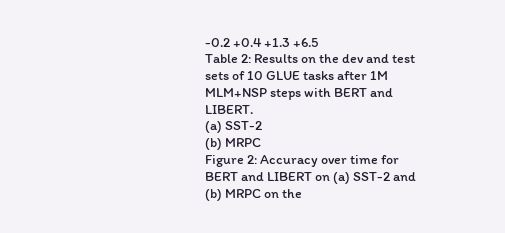-0.2 +0.4 +1.3 +6.5
Table 2: Results on the dev and test sets of 10 GLUE tasks after 1M MLM+NSP steps with BERT and LIBERT.
(a) SST-2
(b) MRPC
Figure 2: Accuracy over time for BERT and LIBERT on (a) SST-2 and (b) MRPC on the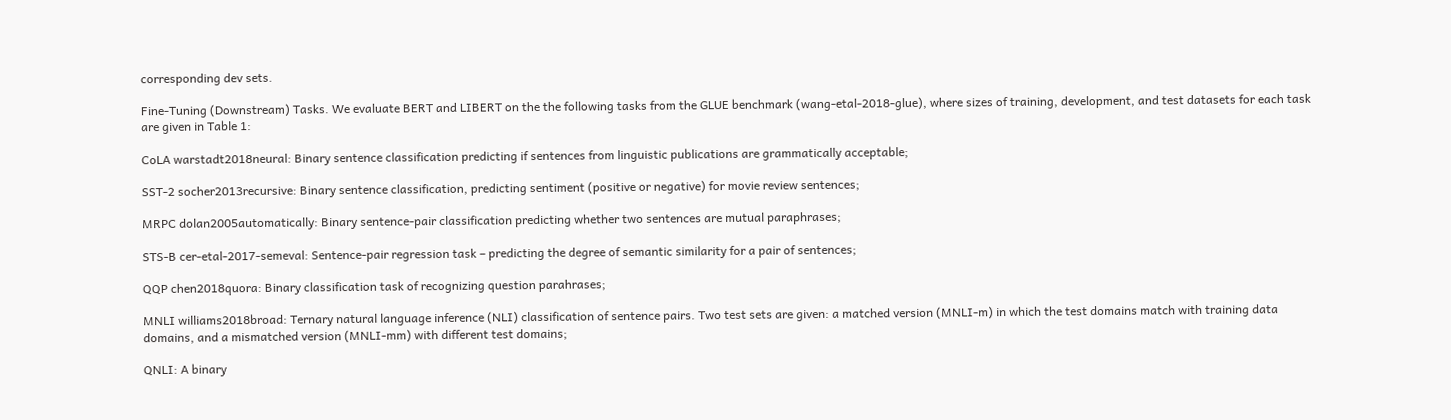corresponding dev sets.

Fine-Tuning (Downstream) Tasks. We evaluate BERT and LIBERT on the the following tasks from the GLUE benchmark (wang-etal-2018-glue), where sizes of training, development, and test datasets for each task are given in Table 1:

CoLA warstadt2018neural: Binary sentence classification predicting if sentences from linguistic publications are grammatically acceptable;

SST-2 socher2013recursive: Binary sentence classification, predicting sentiment (positive or negative) for movie review sentences;

MRPC dolan2005automatically: Binary sentence-pair classification predicting whether two sentences are mutual paraphrases;

STS-B cer-etal-2017-semeval: Sentence-pair regression task – predicting the degree of semantic similarity for a pair of sentences;

QQP chen2018quora: Binary classification task of recognizing question parahrases;

MNLI williams2018broad: Ternary natural language inference (NLI) classification of sentence pairs. Two test sets are given: a matched version (MNLI-m) in which the test domains match with training data domains, and a mismatched version (MNLI-mm) with different test domains;

QNLI: A binary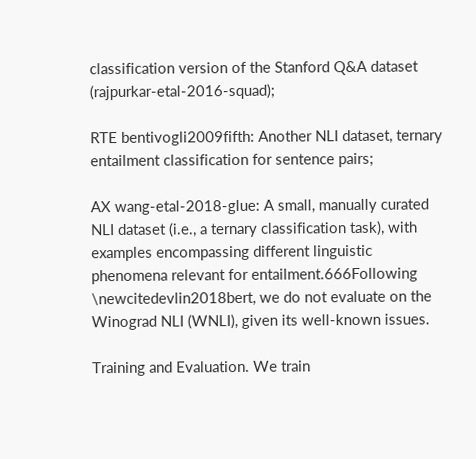classification version of the Stanford Q&A dataset (rajpurkar-etal-2016-squad);

RTE bentivogli2009fifth: Another NLI dataset, ternary entailment classification for sentence pairs;

AX wang-etal-2018-glue: A small, manually curated NLI dataset (i.e., a ternary classification task), with examples encompassing different linguistic phenomena relevant for entailment.666Following \newcitedevlin2018bert, we do not evaluate on the Winograd NLI (WNLI), given its well-known issues.

Training and Evaluation. We train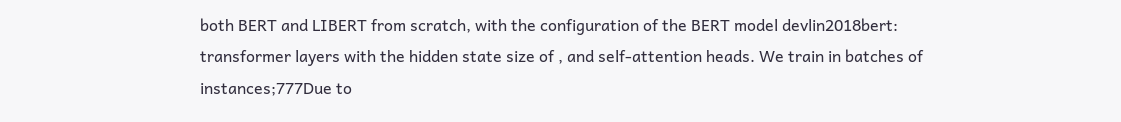both BERT and LIBERT from scratch, with the configuration of the BERT model devlin2018bert: transformer layers with the hidden state size of , and self-attention heads. We train in batches of instances;777Due to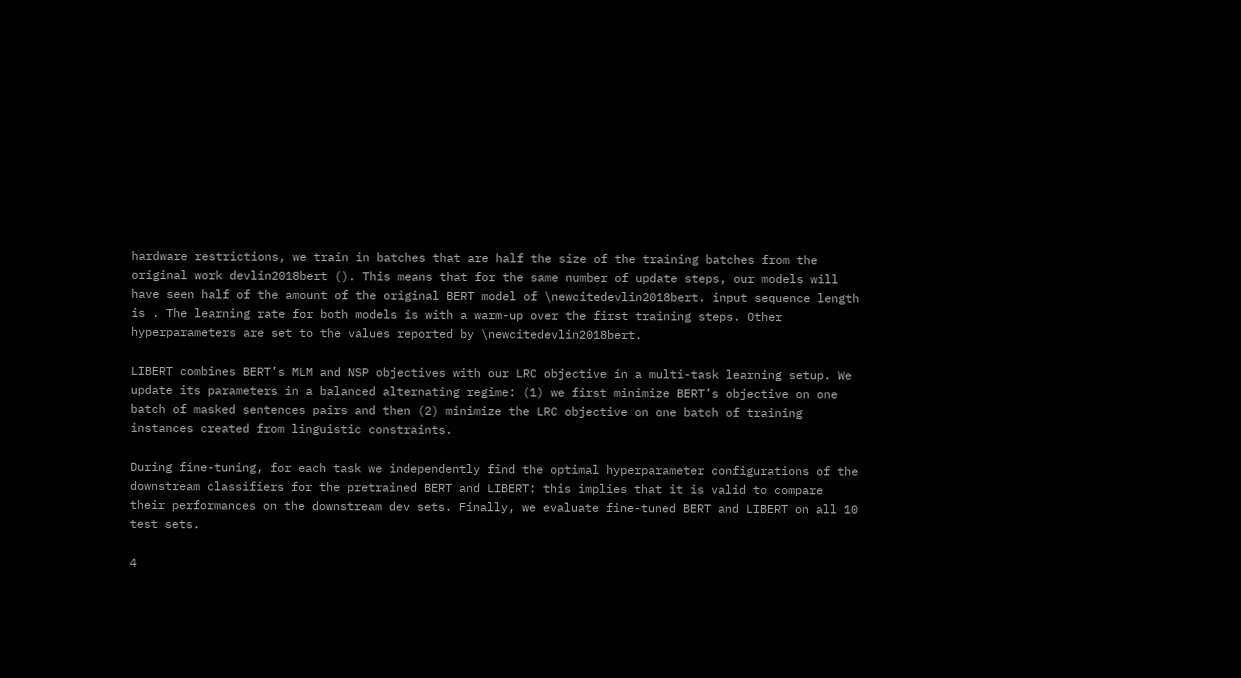hardware restrictions, we train in batches that are half the size of the training batches from the original work devlin2018bert (). This means that for the same number of update steps, our models will have seen half of the amount of the original BERT model of \newcitedevlin2018bert. input sequence length is . The learning rate for both models is with a warm-up over the first training steps. Other hyperparameters are set to the values reported by \newcitedevlin2018bert.

LIBERT combines BERT’s MLM and NSP objectives with our LRC objective in a multi-task learning setup. We update its parameters in a balanced alternating regime: (1) we first minimize BERT’s objective on one batch of masked sentences pairs and then (2) minimize the LRC objective on one batch of training instances created from linguistic constraints.

During fine-tuning, for each task we independently find the optimal hyperparameter configurations of the downstream classifiers for the pretrained BERT and LIBERT: this implies that it is valid to compare their performances on the downstream dev sets. Finally, we evaluate fine-tuned BERT and LIBERT on all 10 test sets.

4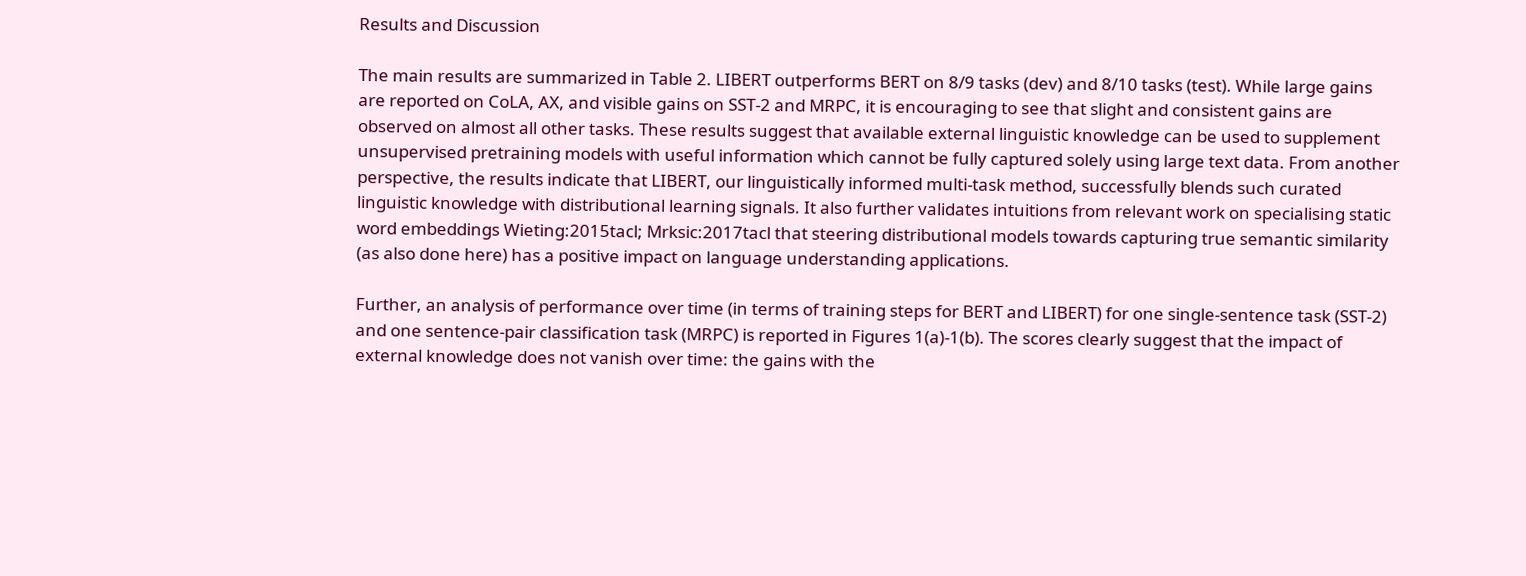Results and Discussion

The main results are summarized in Table 2. LIBERT outperforms BERT on 8/9 tasks (dev) and 8/10 tasks (test). While large gains are reported on CoLA, AX, and visible gains on SST-2 and MRPC, it is encouraging to see that slight and consistent gains are observed on almost all other tasks. These results suggest that available external linguistic knowledge can be used to supplement unsupervised pretraining models with useful information which cannot be fully captured solely using large text data. From another perspective, the results indicate that LIBERT, our linguistically informed multi-task method, successfully blends such curated linguistic knowledge with distributional learning signals. It also further validates intuitions from relevant work on specialising static word embeddings Wieting:2015tacl; Mrksic:2017tacl that steering distributional models towards capturing true semantic similarity (as also done here) has a positive impact on language understanding applications.

Further, an analysis of performance over time (in terms of training steps for BERT and LIBERT) for one single-sentence task (SST-2) and one sentence-pair classification task (MRPC) is reported in Figures 1(a)-1(b). The scores clearly suggest that the impact of external knowledge does not vanish over time: the gains with the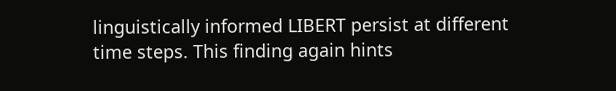linguistically informed LIBERT persist at different time steps. This finding again hints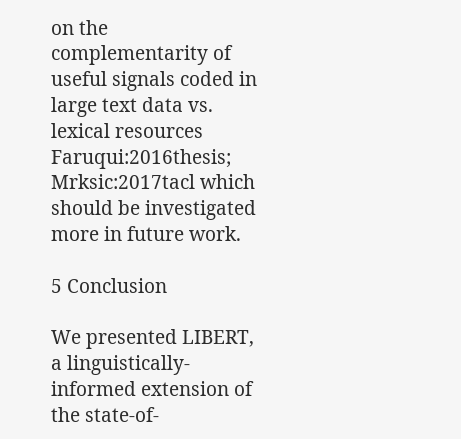on the complementarity of useful signals coded in large text data vs. lexical resources Faruqui:2016thesis; Mrksic:2017tacl which should be investigated more in future work.

5 Conclusion

We presented LIBERT, a linguistically-informed extension of the state-of-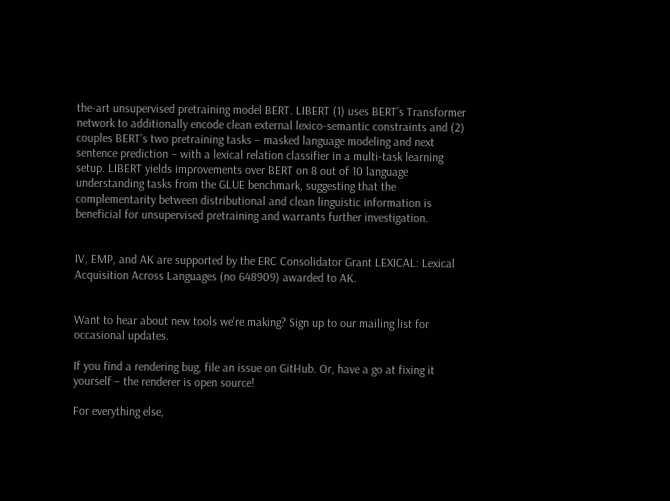the-art unsupervised pretraining model BERT. LIBERT (1) uses BERT’s Transformer network to additionally encode clean external lexico-semantic constraints and (2) couples BERT’s two pretraining tasks – masked language modeling and next sentence prediction – with a lexical relation classifier in a multi-task learning setup. LIBERT yields improvements over BERT on 8 out of 10 language understanding tasks from the GLUE benchmark, suggesting that the complementarity between distributional and clean linguistic information is beneficial for unsupervised pretraining and warrants further investigation.


IV, EMP, and AK are supported by the ERC Consolidator Grant LEXICAL: Lexical Acquisition Across Languages (no 648909) awarded to AK.


Want to hear about new tools we're making? Sign up to our mailing list for occasional updates.

If you find a rendering bug, file an issue on GitHub. Or, have a go at fixing it yourself – the renderer is open source!

For everything else,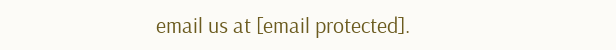email us at [email protected].